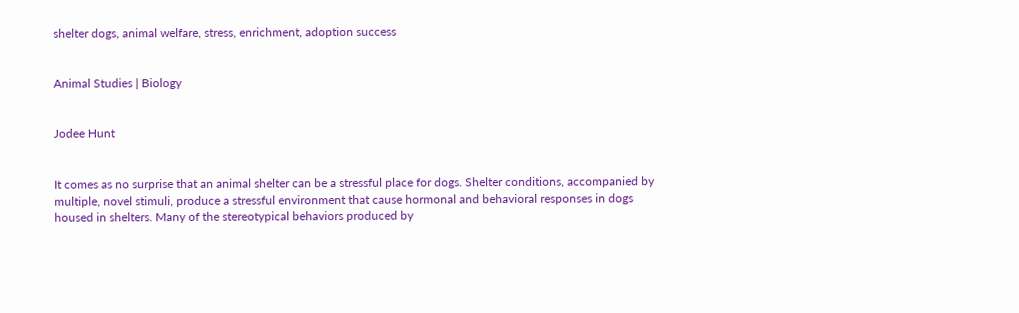shelter dogs, animal welfare, stress, enrichment, adoption success


Animal Studies | Biology


Jodee Hunt


It comes as no surprise that an animal shelter can be a stressful place for dogs. Shelter conditions, accompanied by multiple, novel stimuli, produce a stressful environment that cause hormonal and behavioral responses in dogs housed in shelters. Many of the stereotypical behaviors produced by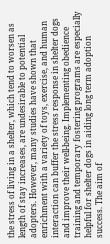the stress of living in a shelter, which tend to worsen as length of stay increases, are undesirable to potential adopters. However, many studies have shown that enrichment with a variety of toys, exercise, and human interaction can buffer the stress response in shelter dogs and improve their well-being. Implementing obedience training and temporary fostering programs are especially helpful for shelter dogs in aiding long term adoption success. The aim of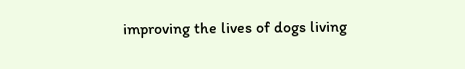improving the lives of dogs living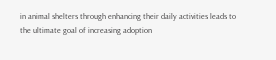in animal shelters through enhancing their daily activities leads to the ultimate goal of increasing adoption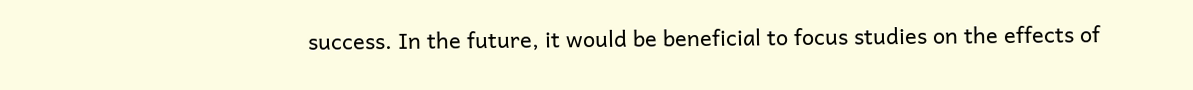success. In the future, it would be beneficial to focus studies on the effects of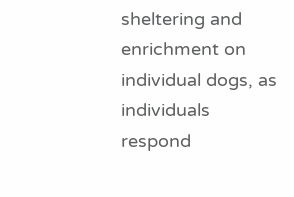sheltering and enrichment on individual dogs, as individuals respond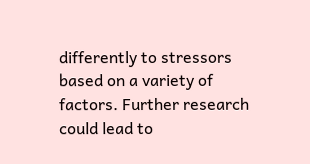differently to stressors based on a variety of factors. Further research could lead to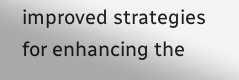improved strategies for enhancing the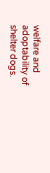welfare and adoptability of shelter dogs.